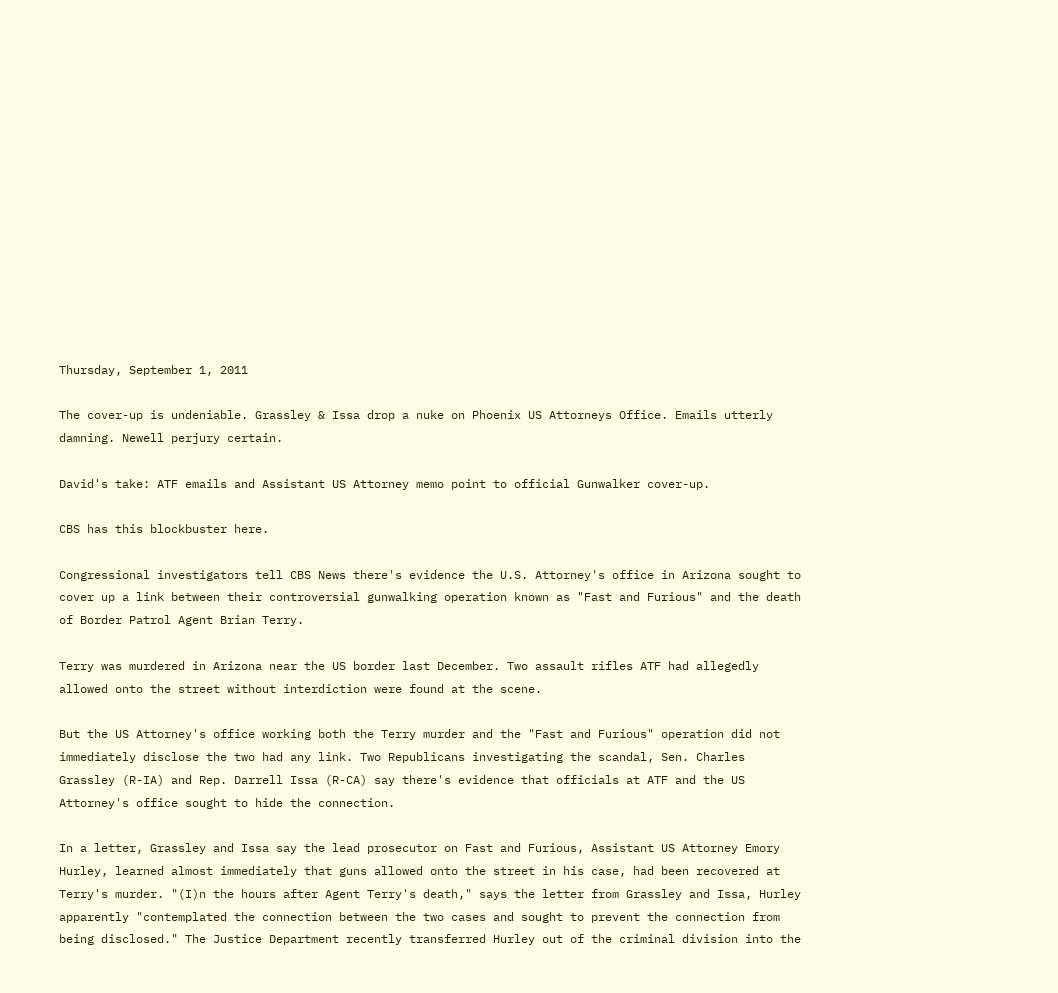Thursday, September 1, 2011

The cover-up is undeniable. Grassley & Issa drop a nuke on Phoenix US Attorneys Office. Emails utterly damning. Newell perjury certain.

David's take: ATF emails and Assistant US Attorney memo point to official Gunwalker cover-up.

CBS has this blockbuster here.

Congressional investigators tell CBS News there's evidence the U.S. Attorney's office in Arizona sought to cover up a link between their controversial gunwalking operation known as "Fast and Furious" and the death of Border Patrol Agent Brian Terry.

Terry was murdered in Arizona near the US border last December. Two assault rifles ATF had allegedly allowed onto the street without interdiction were found at the scene.

But the US Attorney's office working both the Terry murder and the "Fast and Furious" operation did not immediately disclose the two had any link. Two Republicans investigating the scandal, Sen. Charles Grassley (R-IA) and Rep. Darrell Issa (R-CA) say there's evidence that officials at ATF and the US Attorney's office sought to hide the connection.

In a letter, Grassley and Issa say the lead prosecutor on Fast and Furious, Assistant US Attorney Emory Hurley, learned almost immediately that guns allowed onto the street in his case, had been recovered at Terry's murder. "(I)n the hours after Agent Terry's death," says the letter from Grassley and Issa, Hurley apparently "contemplated the connection between the two cases and sought to prevent the connection from being disclosed." The Justice Department recently transferred Hurley out of the criminal division into the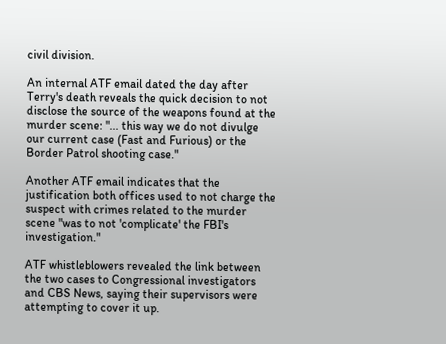civil division.

An internal ATF email dated the day after Terry's death reveals the quick decision to not disclose the source of the weapons found at the murder scene: "... this way we do not divulge our current case (Fast and Furious) or the Border Patrol shooting case."

Another ATF email indicates that the justification both offices used to not charge the suspect with crimes related to the murder scene "was to not 'complicate' the FBI's investigation."

ATF whistleblowers revealed the link between the two cases to Congressional investigators and CBS News, saying their supervisors were attempting to cover it up.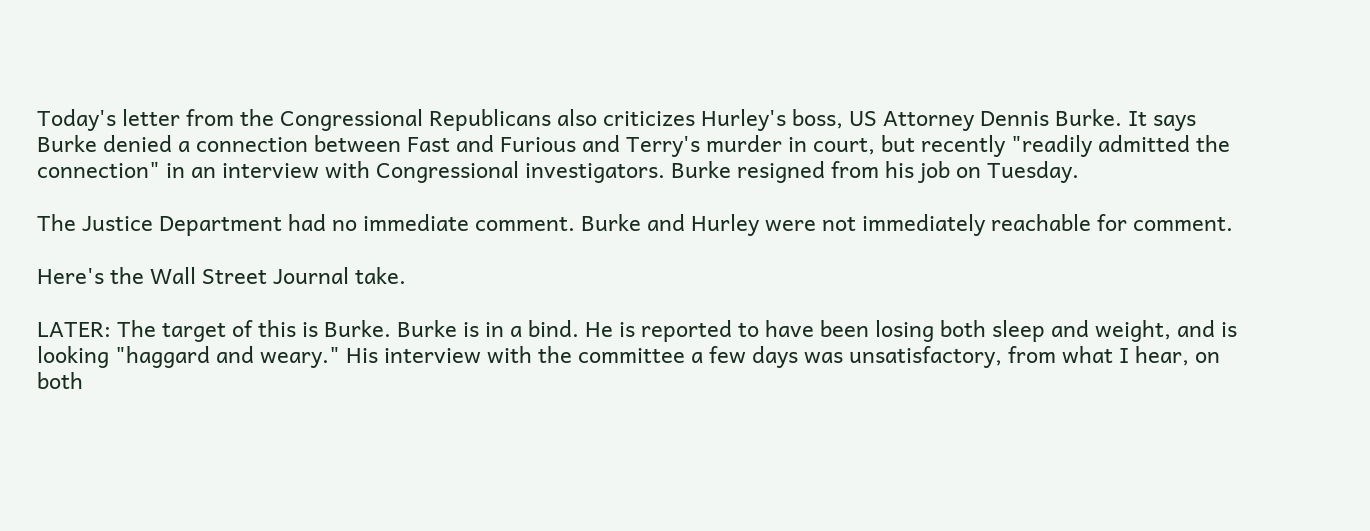Today's letter from the Congressional Republicans also criticizes Hurley's boss, US Attorney Dennis Burke. It says Burke denied a connection between Fast and Furious and Terry's murder in court, but recently "readily admitted the connection" in an interview with Congressional investigators. Burke resigned from his job on Tuesday.

The Justice Department had no immediate comment. Burke and Hurley were not immediately reachable for comment.

Here's the Wall Street Journal take.

LATER: The target of this is Burke. Burke is in a bind. He is reported to have been losing both sleep and weight, and is looking "haggard and weary." His interview with the committee a few days was unsatisfactory, from what I hear, on both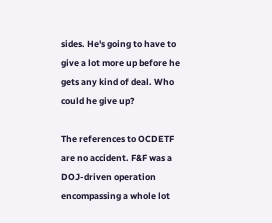sides. He's going to have to give a lot more up before he gets any kind of deal. Who could he give up?

The references to OCDETF are no accident. F&F was a DOJ-driven operation encompassing a whole lot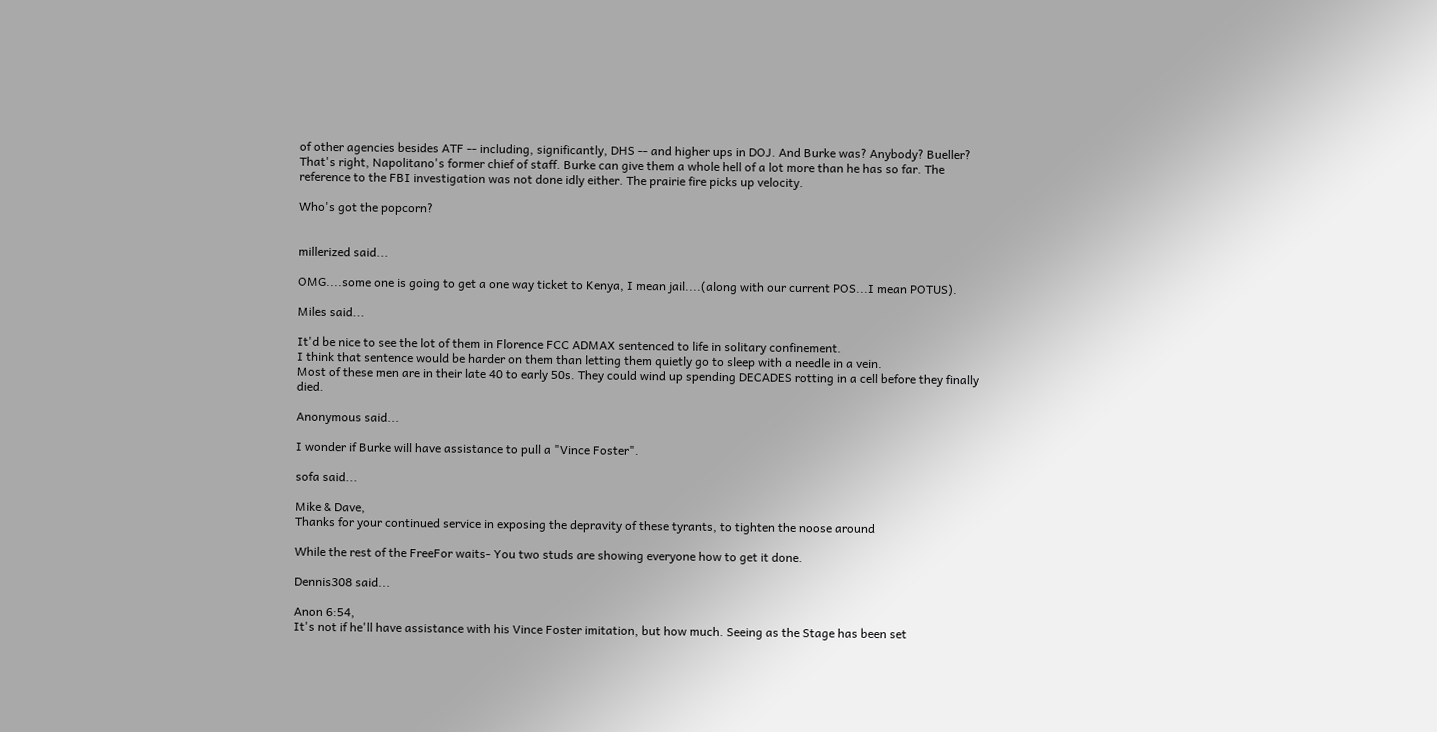of other agencies besides ATF -- including, significantly, DHS -- and higher ups in DOJ. And Burke was? Anybody? Bueller? That's right, Napolitano's former chief of staff. Burke can give them a whole hell of a lot more than he has so far. The reference to the FBI investigation was not done idly either. The prairie fire picks up velocity.

Who's got the popcorn?


millerized said...

OMG....some one is going to get a one way ticket to Kenya, I mean jail....(along with our current POS...I mean POTUS).

Miles said...

It'd be nice to see the lot of them in Florence FCC ADMAX sentenced to life in solitary confinement.
I think that sentence would be harder on them than letting them quietly go to sleep with a needle in a vein.
Most of these men are in their late 40 to early 50s. They could wind up spending DECADES rotting in a cell before they finally died.

Anonymous said...

I wonder if Burke will have assistance to pull a "Vince Foster".

sofa said...

Mike & Dave,
Thanks for your continued service in exposing the depravity of these tyrants, to tighten the noose around

While the rest of the FreeFor waits- You two studs are showing everyone how to get it done.

Dennis308 said...

Anon 6:54,
It's not if he'll have assistance with his Vince Foster imitation, but how much. Seeing as the Stage has been set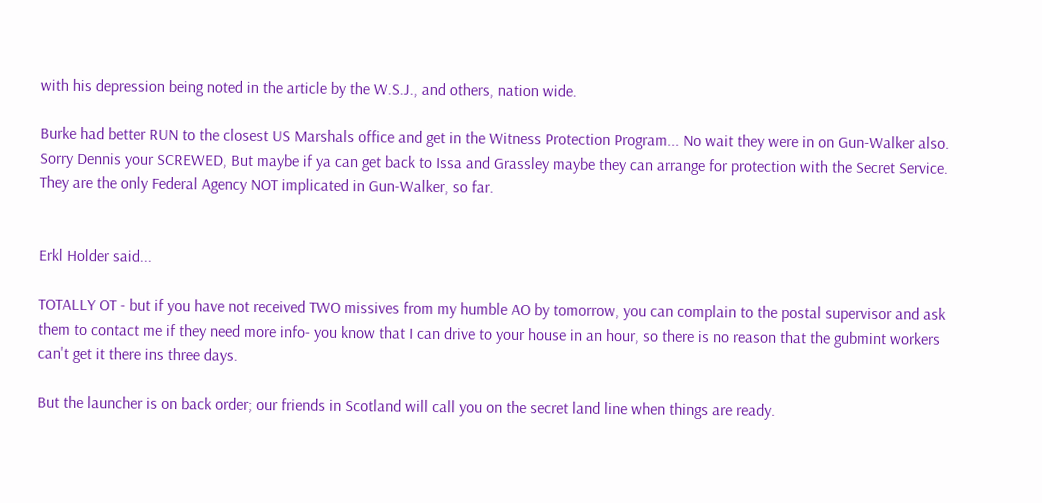with his depression being noted in the article by the W.S.J., and others, nation wide.

Burke had better RUN to the closest US Marshals office and get in the Witness Protection Program... No wait they were in on Gun-Walker also. Sorry Dennis your SCREWED, But maybe if ya can get back to Issa and Grassley maybe they can arrange for protection with the Secret Service. They are the only Federal Agency NOT implicated in Gun-Walker, so far.


Erkl Holder said...

TOTALLY OT - but if you have not received TWO missives from my humble AO by tomorrow, you can complain to the postal supervisor and ask them to contact me if they need more info- you know that I can drive to your house in an hour, so there is no reason that the gubmint workers can't get it there ins three days.

But the launcher is on back order; our friends in Scotland will call you on the secret land line when things are ready.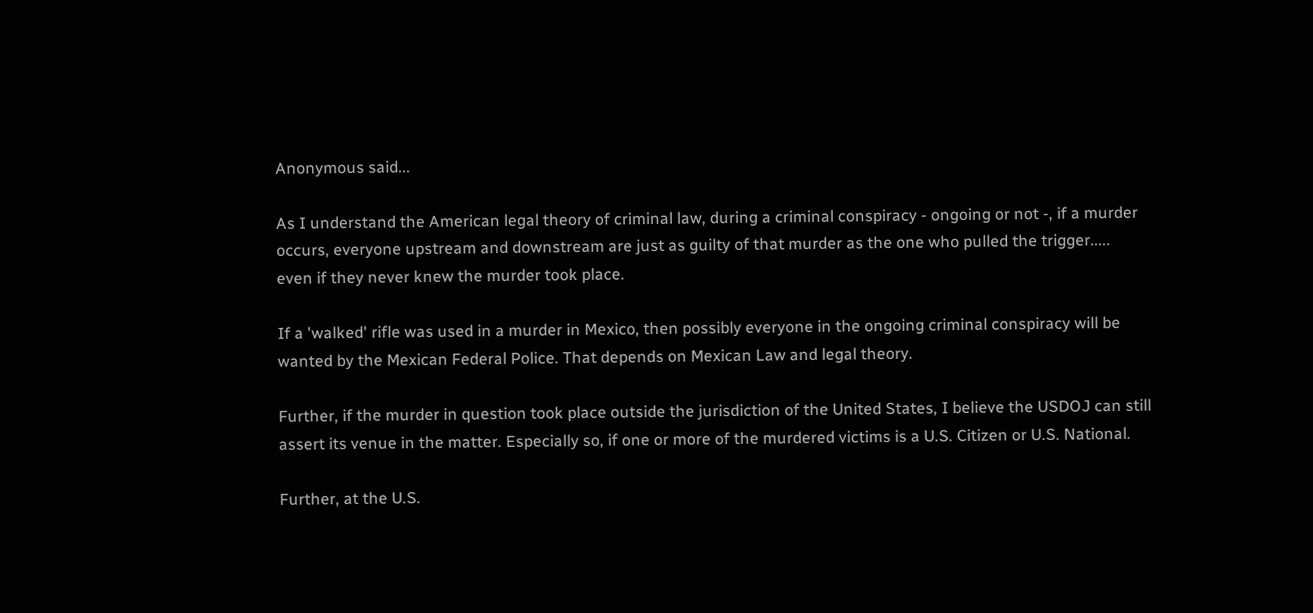Anonymous said...

As I understand the American legal theory of criminal law, during a criminal conspiracy - ongoing or not -, if a murder occurs, everyone upstream and downstream are just as guilty of that murder as the one who pulled the trigger..... even if they never knew the murder took place.

If a 'walked' rifle was used in a murder in Mexico, then possibly everyone in the ongoing criminal conspiracy will be wanted by the Mexican Federal Police. That depends on Mexican Law and legal theory.

Further, if the murder in question took place outside the jurisdiction of the United States, I believe the USDOJ can still assert its venue in the matter. Especially so, if one or more of the murdered victims is a U.S. Citizen or U.S. National.

Further, at the U.S.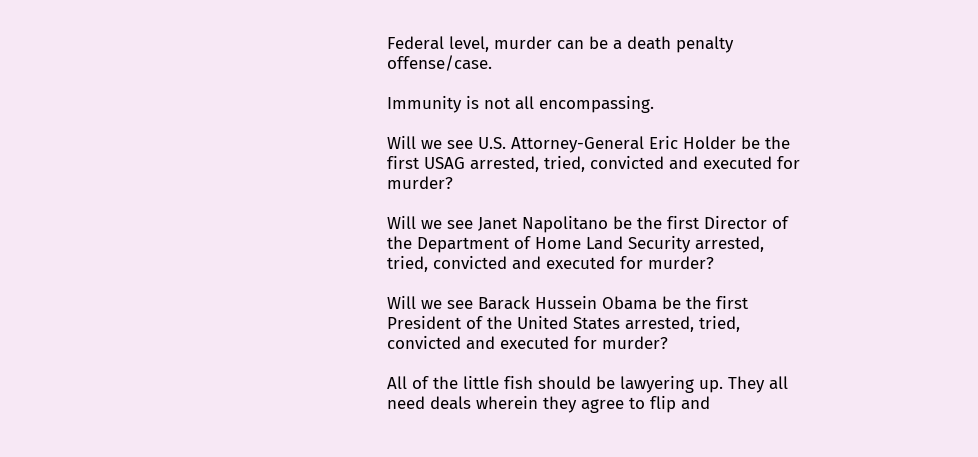Federal level, murder can be a death penalty offense/case.

Immunity is not all encompassing.

Will we see U.S. Attorney-General Eric Holder be the first USAG arrested, tried, convicted and executed for murder?

Will we see Janet Napolitano be the first Director of the Department of Home Land Security arrested, tried, convicted and executed for murder?

Will we see Barack Hussein Obama be the first President of the United States arrested, tried, convicted and executed for murder?

All of the little fish should be lawyering up. They all need deals wherein they agree to flip and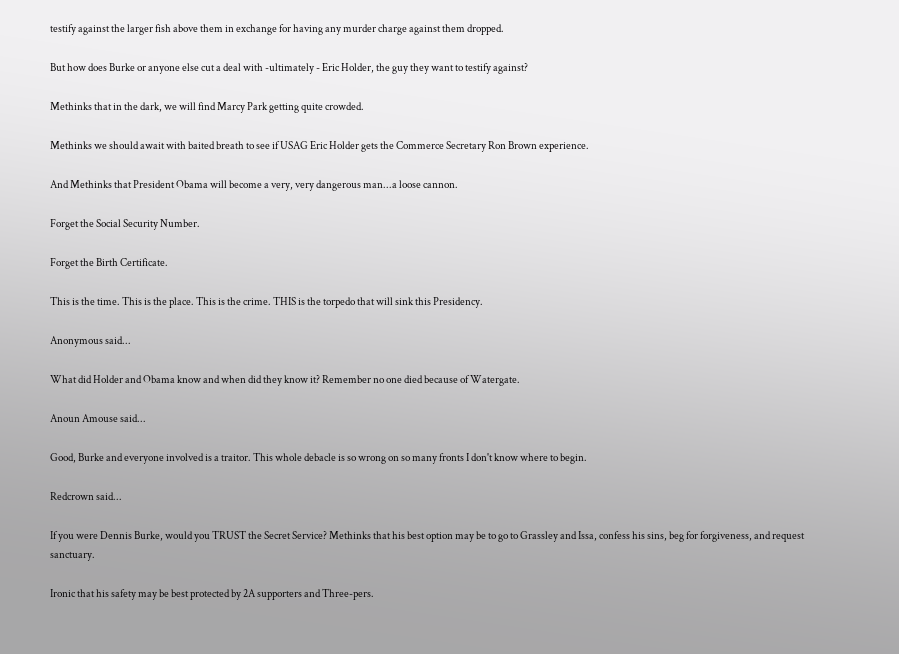testify against the larger fish above them in exchange for having any murder charge against them dropped.

But how does Burke or anyone else cut a deal with -ultimately - Eric Holder, the guy they want to testify against?

Methinks that in the dark, we will find Marcy Park getting quite crowded.

Methinks we should await with baited breath to see if USAG Eric Holder gets the Commerce Secretary Ron Brown experience.

And Methinks that President Obama will become a very, very dangerous man...a loose cannon.

Forget the Social Security Number.

Forget the Birth Certificate.

This is the time. This is the place. This is the crime. THIS is the torpedo that will sink this Presidency.

Anonymous said...

What did Holder and Obama know and when did they know it? Remember no one died because of Watergate.

Anoun Amouse said...

Good, Burke and everyone involved is a traitor. This whole debacle is so wrong on so many fronts I don't know where to begin.

Redcrown said...

If you were Dennis Burke, would you TRUST the Secret Service? Methinks that his best option may be to go to Grassley and Issa, confess his sins, beg for forgiveness, and request sanctuary.

Ironic that his safety may be best protected by 2A supporters and Three-pers.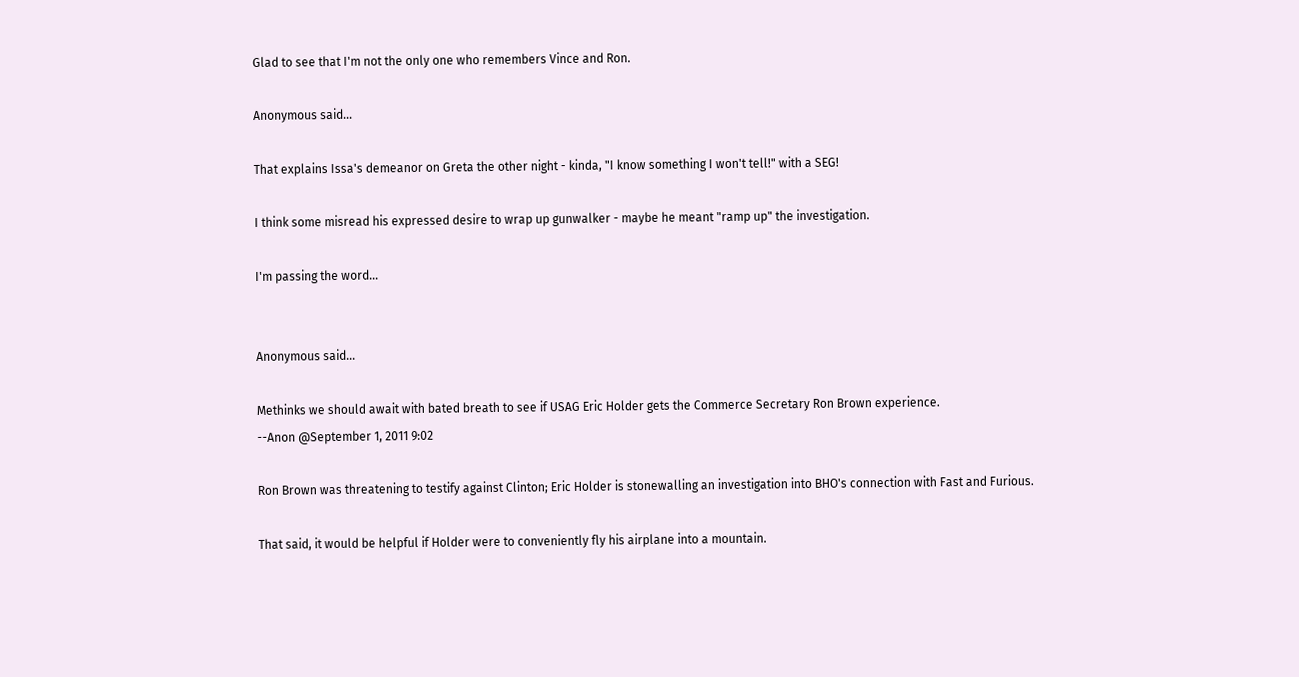Glad to see that I'm not the only one who remembers Vince and Ron.

Anonymous said...

That explains Issa's demeanor on Greta the other night - kinda, "I know something I won't tell!" with a SEG!

I think some misread his expressed desire to wrap up gunwalker - maybe he meant "ramp up" the investigation.

I'm passing the word...


Anonymous said...

Methinks we should await with bated breath to see if USAG Eric Holder gets the Commerce Secretary Ron Brown experience.
--Anon @September 1, 2011 9:02

Ron Brown was threatening to testify against Clinton; Eric Holder is stonewalling an investigation into BHO's connection with Fast and Furious.

That said, it would be helpful if Holder were to conveniently fly his airplane into a mountain.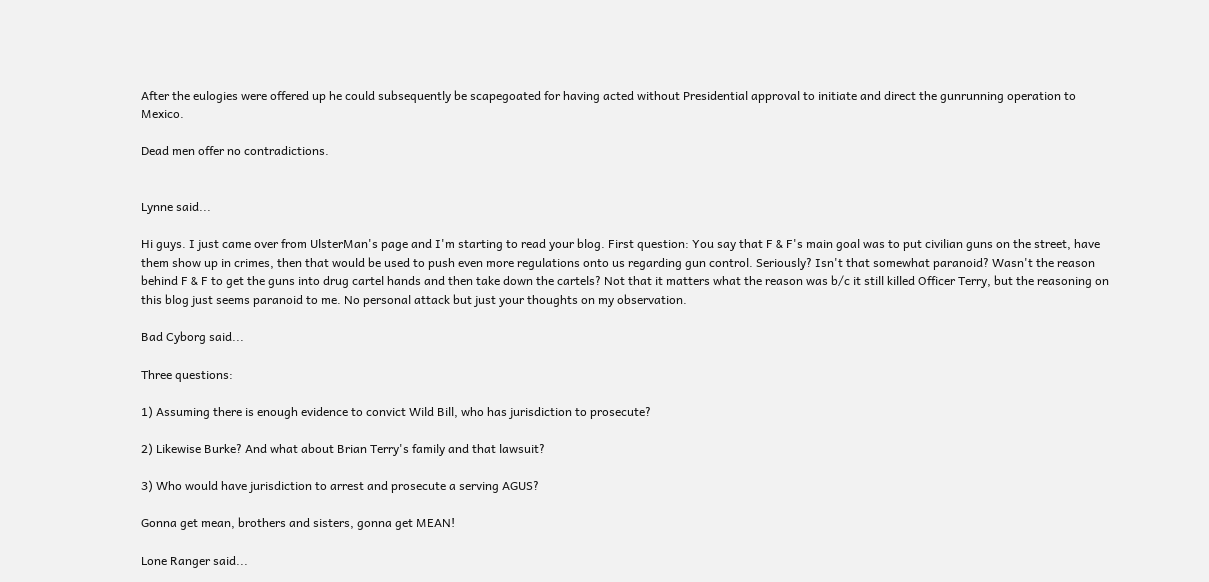After the eulogies were offered up he could subsequently be scapegoated for having acted without Presidential approval to initiate and direct the gunrunning operation to Mexico.

Dead men offer no contradictions.


Lynne said...

Hi guys. I just came over from UlsterMan's page and I'm starting to read your blog. First question: You say that F & F's main goal was to put civilian guns on the street, have them show up in crimes, then that would be used to push even more regulations onto us regarding gun control. Seriously? Isn't that somewhat paranoid? Wasn't the reason behind F & F to get the guns into drug cartel hands and then take down the cartels? Not that it matters what the reason was b/c it still killed Officer Terry, but the reasoning on this blog just seems paranoid to me. No personal attack but just your thoughts on my observation.

Bad Cyborg said...

Three questions:

1) Assuming there is enough evidence to convict Wild Bill, who has jurisdiction to prosecute?

2) Likewise Burke? And what about Brian Terry's family and that lawsuit?

3) Who would have jurisdiction to arrest and prosecute a serving AGUS?

Gonna get mean, brothers and sisters, gonna get MEAN!

Lone Ranger said...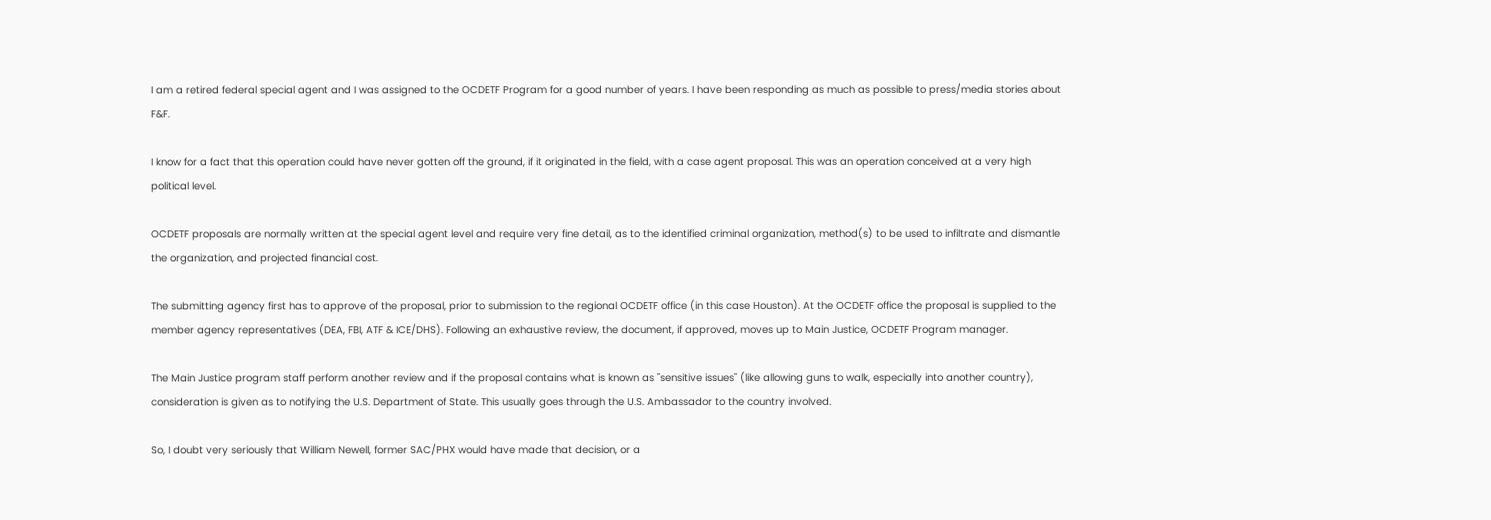I am a retired federal special agent and I was assigned to the OCDETF Program for a good number of years. I have been responding as much as possible to press/media stories about F&F.

I know for a fact that this operation could have never gotten off the ground, if it originated in the field, with a case agent proposal. This was an operation conceived at a very high political level.

OCDETF proposals are normally written at the special agent level and require very fine detail, as to the identified criminal organization, method(s) to be used to infiltrate and dismantle the organization, and projected financial cost.

The submitting agency first has to approve of the proposal, prior to submission to the regional OCDETF office (in this case Houston). At the OCDETF office the proposal is supplied to the member agency representatives (DEA, FBI, ATF & ICE/DHS). Following an exhaustive review, the document, if approved, moves up to Main Justice, OCDETF Program manager.

The Main Justice program staff perform another review and if the proposal contains what is known as "sensitive issues" (like allowing guns to walk, especially into another country), consideration is given as to notifying the U.S. Department of State. This usually goes through the U.S. Ambassador to the country involved.

So, I doubt very seriously that William Newell, former SAC/PHX would have made that decision, or a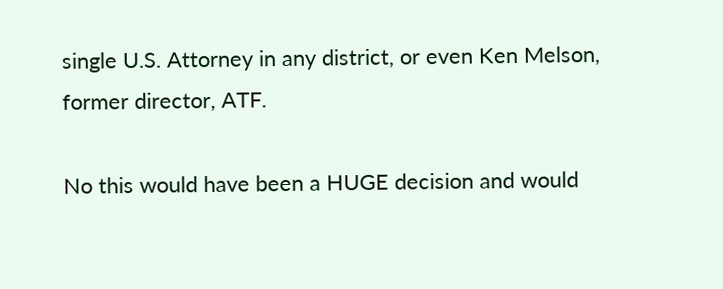single U.S. Attorney in any district, or even Ken Melson, former director, ATF.

No this would have been a HUGE decision and would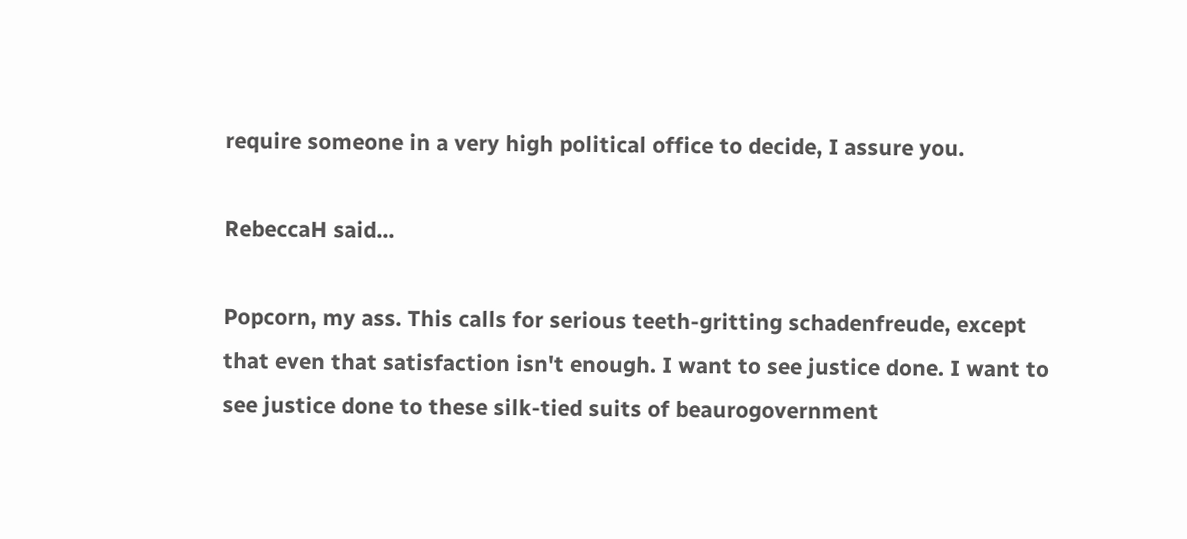require someone in a very high political office to decide, I assure you.

RebeccaH said...

Popcorn, my ass. This calls for serious teeth-gritting schadenfreude, except that even that satisfaction isn't enough. I want to see justice done. I want to see justice done to these silk-tied suits of beaurogovernment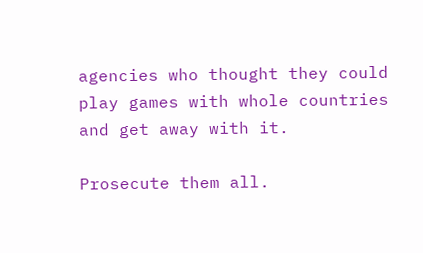agencies who thought they could play games with whole countries and get away with it.

Prosecute them all.